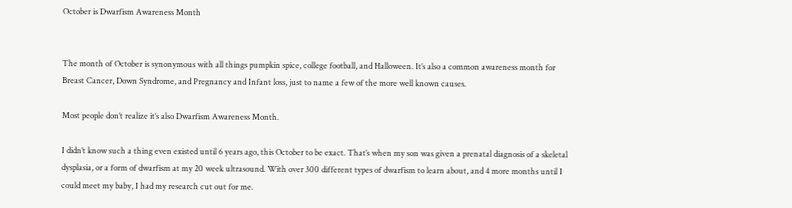October is Dwarfism Awareness Month


The month of October is synonymous with all things pumpkin spice, college football, and Halloween. It’s also a common awareness month for Breast Cancer, Down Syndrome, and Pregnancy and Infant loss, just to name a few of the more well known causes.

Most people don’t realize it’s also Dwarfism Awareness Month.

I didn’t know such a thing even existed until 6 years ago, this October to be exact. That’s when my son was given a prenatal diagnosis of a skeletal dysplasia, or a form of dwarfism at my 20 week ultrasound. With over 300 different types of dwarfism to learn about, and 4 more months until I could meet my baby, I had my research cut out for me.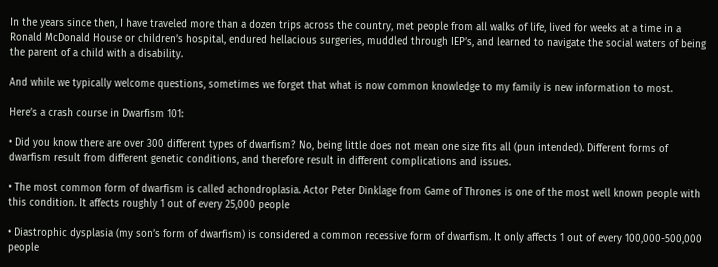In the years since then, I have traveled more than a dozen trips across the country, met people from all walks of life, lived for weeks at a time in a Ronald McDonald House or children’s hospital, endured hellacious surgeries, muddled through IEP’s, and learned to navigate the social waters of being the parent of a child with a disability.

And while we typically welcome questions, sometimes we forget that what is now common knowledge to my family is new information to most.

Here’s a crash course in Dwarfism 101:

• Did you know there are over 300 different types of dwarfism? No, being little does not mean one size fits all (pun intended). Different forms of dwarfism result from different genetic conditions, and therefore result in different complications and issues.

• The most common form of dwarfism is called achondroplasia. Actor Peter Dinklage from Game of Thrones is one of the most well known people with this condition. It affects roughly 1 out of every 25,000 people

• Diastrophic dysplasia (my son’s form of dwarfism) is considered a common recessive form of dwarfism. It only affects 1 out of every 100,000-500,000 people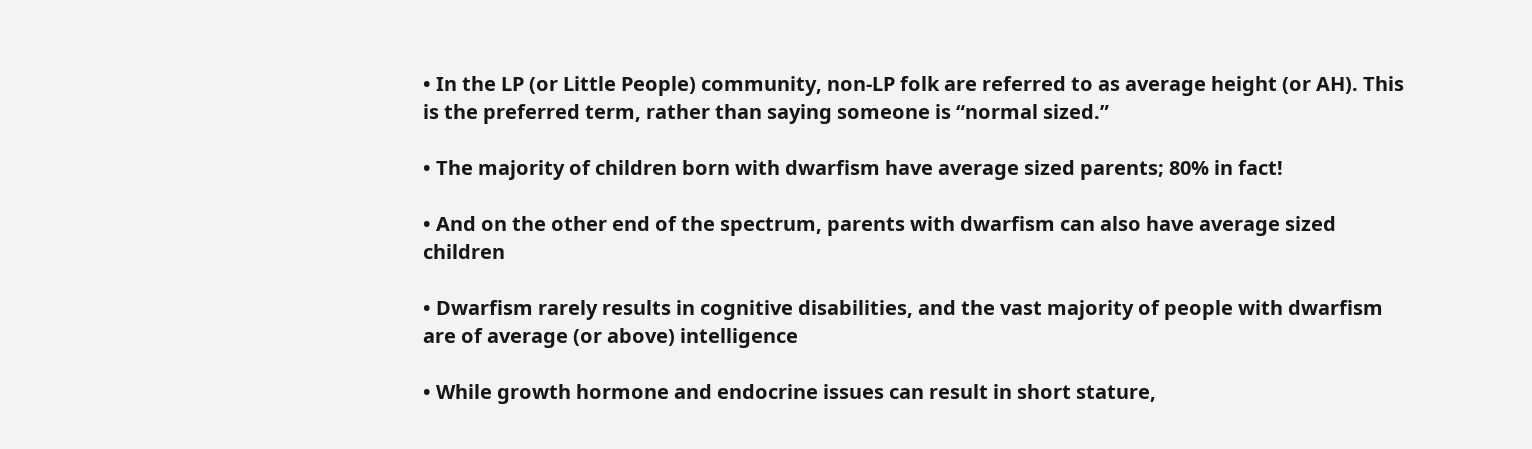• In the LP (or Little People) community, non-LP folk are referred to as average height (or AH). This is the preferred term, rather than saying someone is “normal sized.”

• The majority of children born with dwarfism have average sized parents; 80% in fact!

• And on the other end of the spectrum, parents with dwarfism can also have average sized children

• Dwarfism rarely results in cognitive disabilities, and the vast majority of people with dwarfism are of average (or above) intelligence

• While growth hormone and endocrine issues can result in short stature,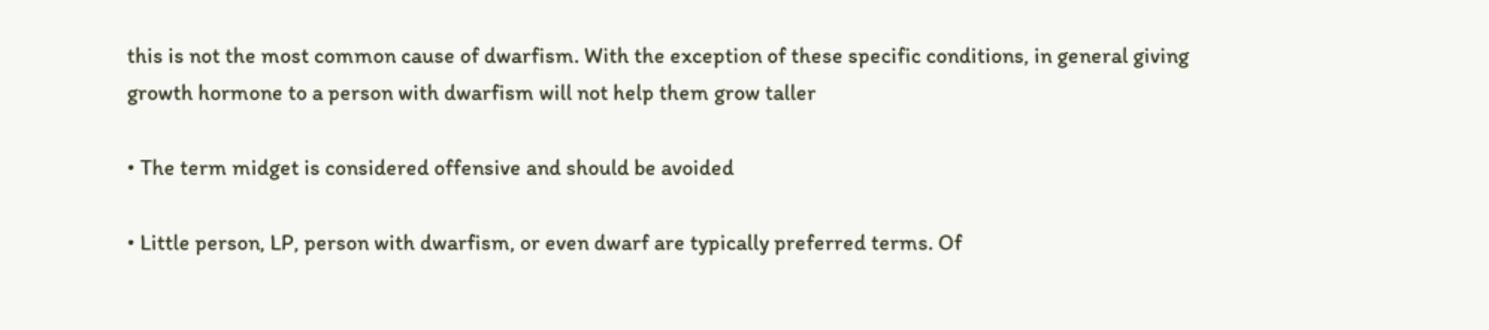this is not the most common cause of dwarfism. With the exception of these specific conditions, in general giving growth hormone to a person with dwarfism will not help them grow taller

• The term midget is considered offensive and should be avoided

• Little person, LP, person with dwarfism, or even dwarf are typically preferred terms. Of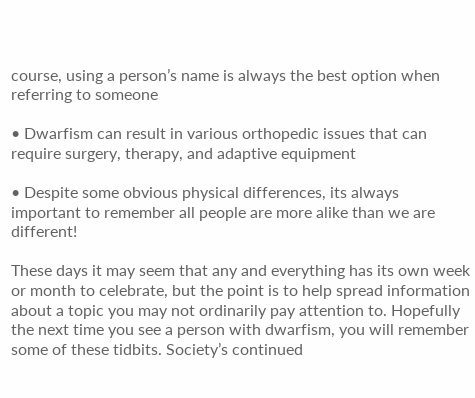course, using a person’s name is always the best option when referring to someone

• Dwarfism can result in various orthopedic issues that can require surgery, therapy, and adaptive equipment

• Despite some obvious physical differences, its always important to remember all people are more alike than we are different!

These days it may seem that any and everything has its own week or month to celebrate, but the point is to help spread information about a topic you may not ordinarily pay attention to. Hopefully the next time you see a person with dwarfism, you will remember some of these tidbits. Society’s continued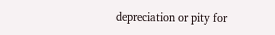depreciation or pity for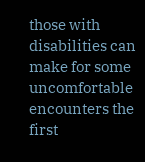those with disabilities can make for some uncomfortable encounters the first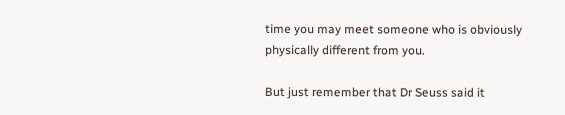time you may meet someone who is obviously physically different from you.

But just remember that Dr Seuss said it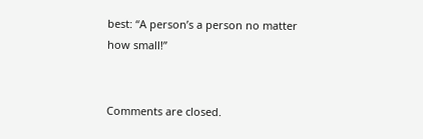best: “A person’s a person no matter how small!”


Comments are closed.